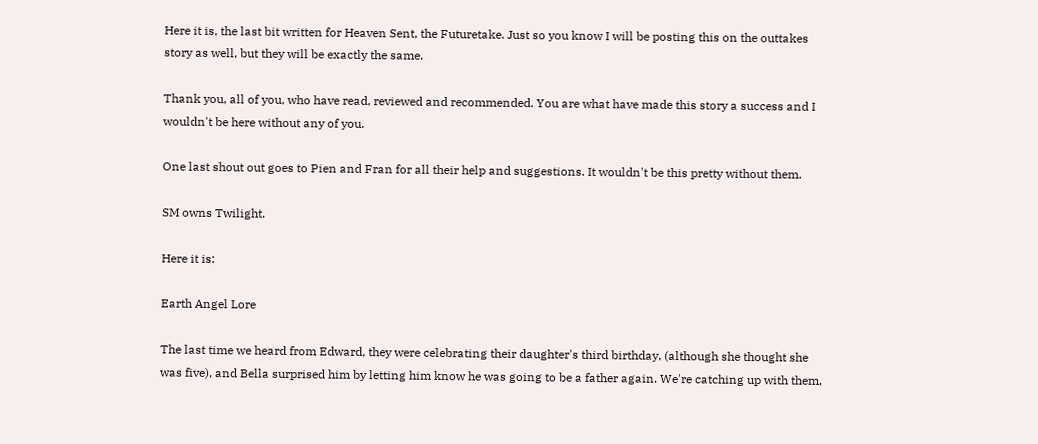Here it is, the last bit written for Heaven Sent, the Futuretake. Just so you know I will be posting this on the outtakes story as well, but they will be exactly the same.

Thank you, all of you, who have read, reviewed and recommended. You are what have made this story a success and I wouldn't be here without any of you.

One last shout out goes to Pien and Fran for all their help and suggestions. It wouldn't be this pretty without them.

SM owns Twilight.

Here it is:

Earth Angel Lore

The last time we heard from Edward, they were celebrating their daughter's third birthday, (although she thought she was five), and Bella surprised him by letting him know he was going to be a father again. We're catching up with them,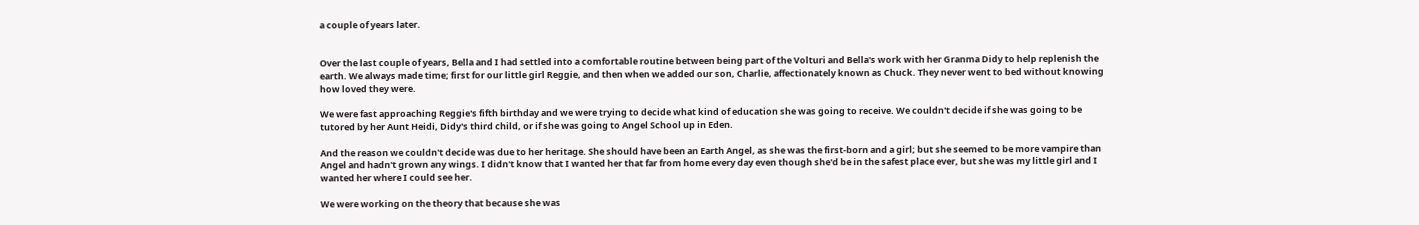a couple of years later.


Over the last couple of years, Bella and I had settled into a comfortable routine between being part of the Volturi and Bella's work with her Granma Didy to help replenish the earth. We always made time; first for our little girl Reggie, and then when we added our son, Charlie, affectionately known as Chuck. They never went to bed without knowing how loved they were.

We were fast approaching Reggie's fifth birthday and we were trying to decide what kind of education she was going to receive. We couldn't decide if she was going to be tutored by her Aunt Heidi, Didy's third child, or if she was going to Angel School up in Eden.

And the reason we couldn't decide was due to her heritage. She should have been an Earth Angel, as she was the first-born and a girl; but she seemed to be more vampire than Angel and hadn't grown any wings. I didn't know that I wanted her that far from home every day even though she'd be in the safest place ever, but she was my little girl and I wanted her where I could see her.

We were working on the theory that because she was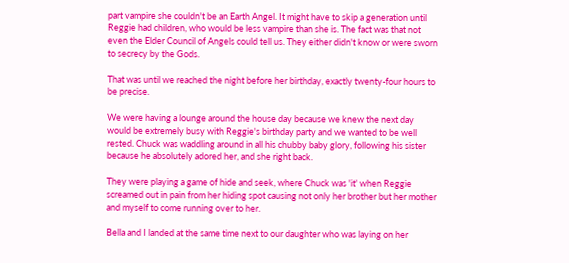part vampire she couldn't be an Earth Angel. It might have to skip a generation until Reggie had children, who would be less vampire than she is. The fact was that not even the Elder Council of Angels could tell us. They either didn't know or were sworn to secrecy by the Gods.

That was until we reached the night before her birthday, exactly twenty-four hours to be precise.

We were having a lounge around the house day because we knew the next day would be extremely busy with Reggie's birthday party and we wanted to be well rested. Chuck was waddling around in all his chubby baby glory, following his sister because he absolutely adored her, and she right back.

They were playing a game of hide and seek, where Chuck was 'it' when Reggie screamed out in pain from her hiding spot causing not only her brother but her mother and myself to come running over to her.

Bella and I landed at the same time next to our daughter who was laying on her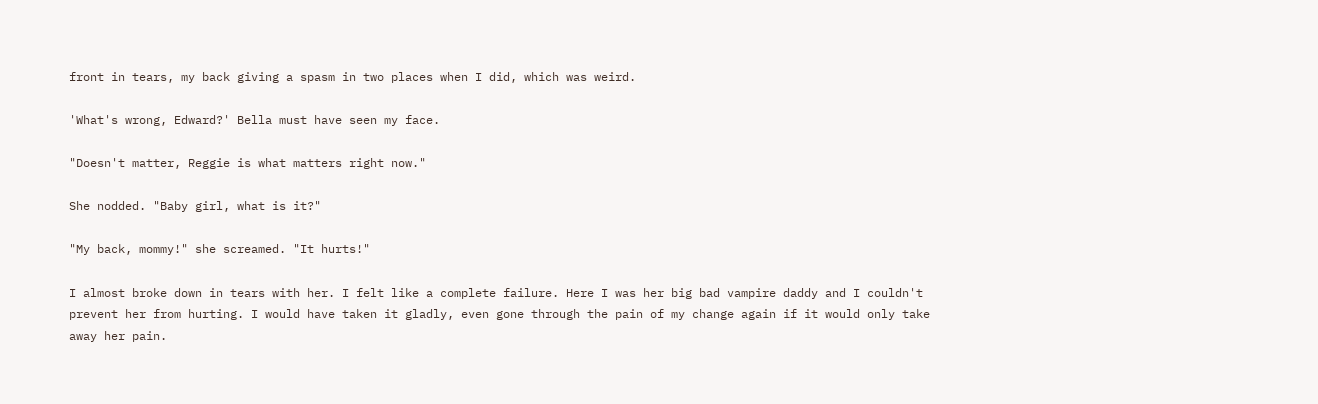front in tears, my back giving a spasm in two places when I did, which was weird.

'What's wrong, Edward?' Bella must have seen my face.

"Doesn't matter, Reggie is what matters right now."

She nodded. "Baby girl, what is it?"

"My back, mommy!" she screamed. "It hurts!"

I almost broke down in tears with her. I felt like a complete failure. Here I was her big bad vampire daddy and I couldn't prevent her from hurting. I would have taken it gladly, even gone through the pain of my change again if it would only take away her pain.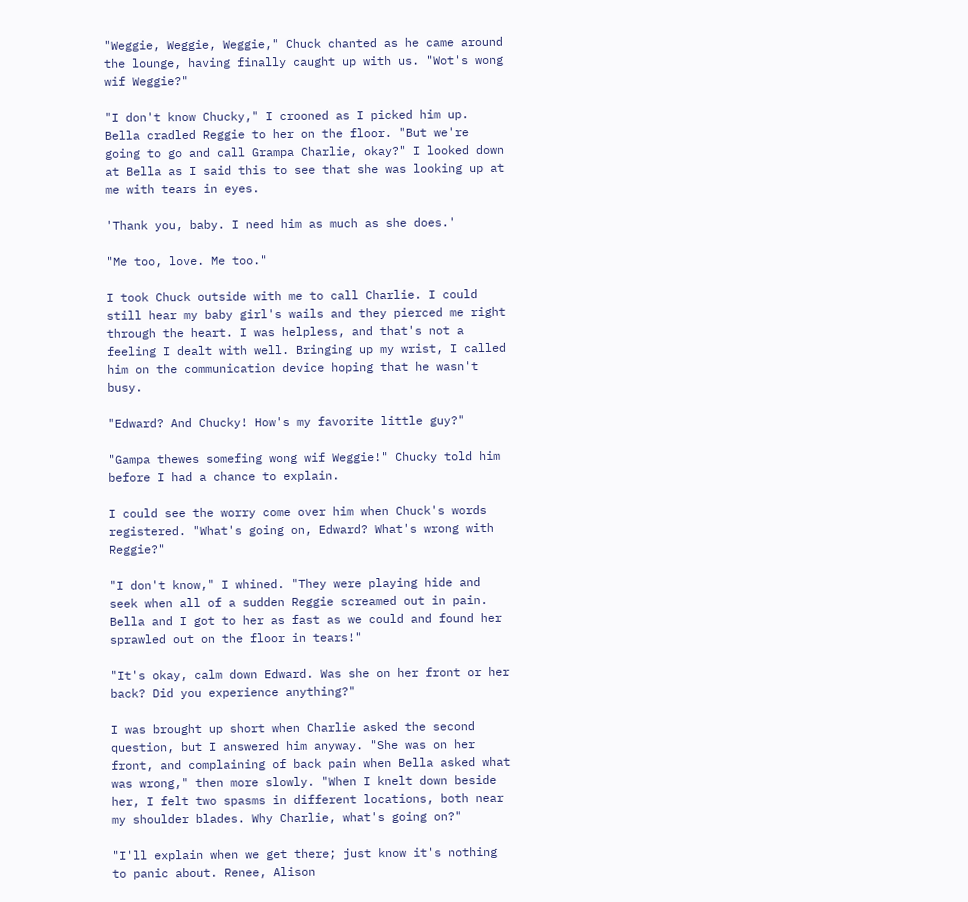"Weggie, Weggie, Weggie," Chuck chanted as he came around the lounge, having finally caught up with us. "Wot's wong wif Weggie?"

"I don't know Chucky," I crooned as I picked him up. Bella cradled Reggie to her on the floor. "But we're going to go and call Grampa Charlie, okay?" I looked down at Bella as I said this to see that she was looking up at me with tears in eyes.

'Thank you, baby. I need him as much as she does.'

"Me too, love. Me too."

I took Chuck outside with me to call Charlie. I could still hear my baby girl's wails and they pierced me right through the heart. I was helpless, and that's not a feeling I dealt with well. Bringing up my wrist, I called him on the communication device hoping that he wasn't busy.

"Edward? And Chucky! How's my favorite little guy?"

"Gampa thewes somefing wong wif Weggie!" Chucky told him before I had a chance to explain.

I could see the worry come over him when Chuck's words registered. "What's going on, Edward? What's wrong with Reggie?"

"I don't know," I whined. "They were playing hide and seek when all of a sudden Reggie screamed out in pain. Bella and I got to her as fast as we could and found her sprawled out on the floor in tears!"

"It's okay, calm down Edward. Was she on her front or her back? Did you experience anything?"

I was brought up short when Charlie asked the second question, but I answered him anyway. "She was on her front, and complaining of back pain when Bella asked what was wrong," then more slowly. "When I knelt down beside her, I felt two spasms in different locations, both near my shoulder blades. Why Charlie, what's going on?"

"I'll explain when we get there; just know it's nothing to panic about. Renee, Alison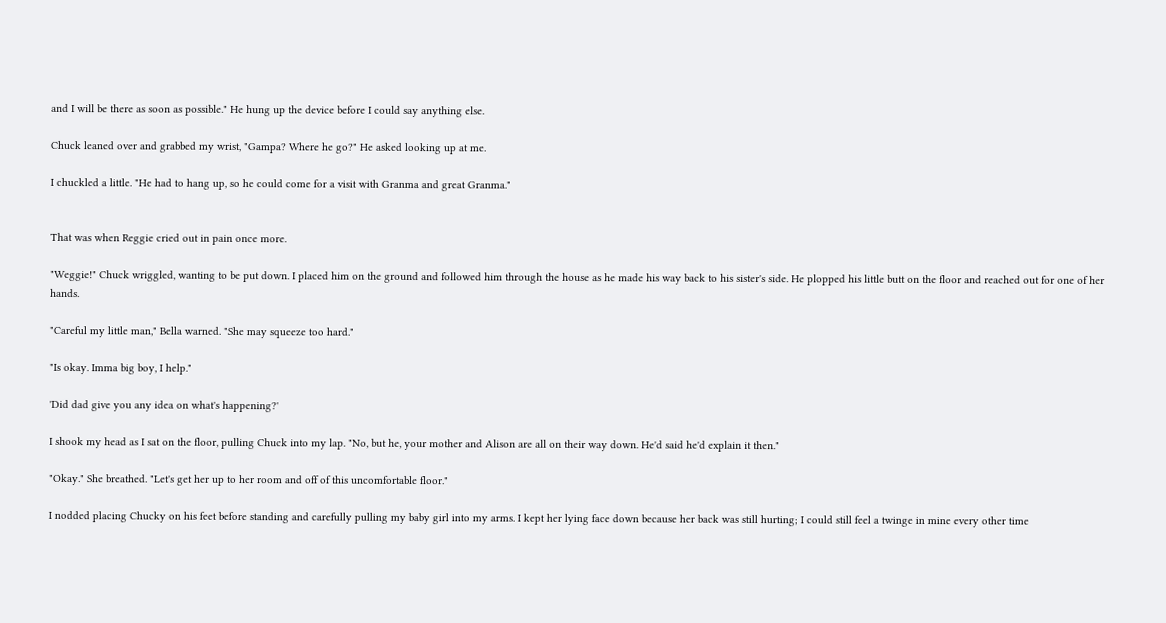and I will be there as soon as possible." He hung up the device before I could say anything else.

Chuck leaned over and grabbed my wrist, "Gampa? Where he go?" He asked looking up at me.

I chuckled a little. "He had to hang up, so he could come for a visit with Granma and great Granma."


That was when Reggie cried out in pain once more.

"Weggie!" Chuck wriggled, wanting to be put down. I placed him on the ground and followed him through the house as he made his way back to his sister's side. He plopped his little butt on the floor and reached out for one of her hands.

"Careful my little man," Bella warned. "She may squeeze too hard."

"Is okay. Imma big boy, I help."

'Did dad give you any idea on what's happening?'

I shook my head as I sat on the floor, pulling Chuck into my lap. "No, but he, your mother and Alison are all on their way down. He'd said he'd explain it then."

"Okay." She breathed. "Let's get her up to her room and off of this uncomfortable floor."

I nodded placing Chucky on his feet before standing and carefully pulling my baby girl into my arms. I kept her lying face down because her back was still hurting; I could still feel a twinge in mine every other time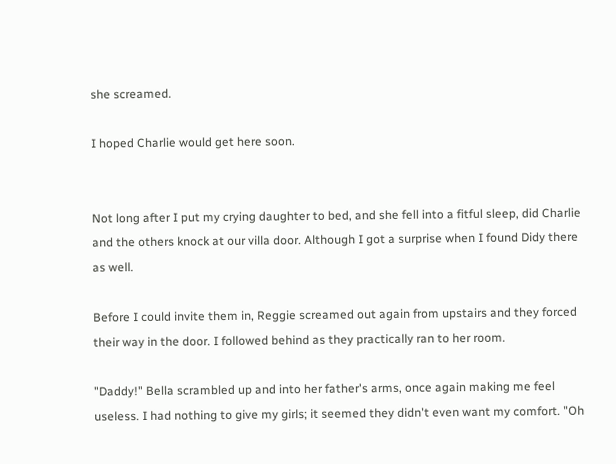she screamed.

I hoped Charlie would get here soon.


Not long after I put my crying daughter to bed, and she fell into a fitful sleep, did Charlie and the others knock at our villa door. Although I got a surprise when I found Didy there as well.

Before I could invite them in, Reggie screamed out again from upstairs and they forced their way in the door. I followed behind as they practically ran to her room.

"Daddy!" Bella scrambled up and into her father's arms, once again making me feel useless. I had nothing to give my girls; it seemed they didn't even want my comfort. "Oh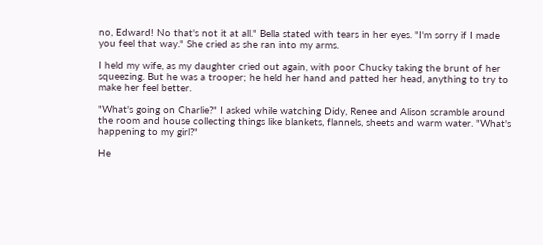no, Edward! No that's not it at all." Bella stated with tears in her eyes. "I'm sorry if I made you feel that way." She cried as she ran into my arms.

I held my wife, as my daughter cried out again, with poor Chucky taking the brunt of her squeezing. But he was a trooper; he held her hand and patted her head, anything to try to make her feel better.

"What's going on Charlie?" I asked while watching Didy, Renee and Alison scramble around the room and house collecting things like blankets, flannels, sheets and warm water. "What's happening to my girl?"

He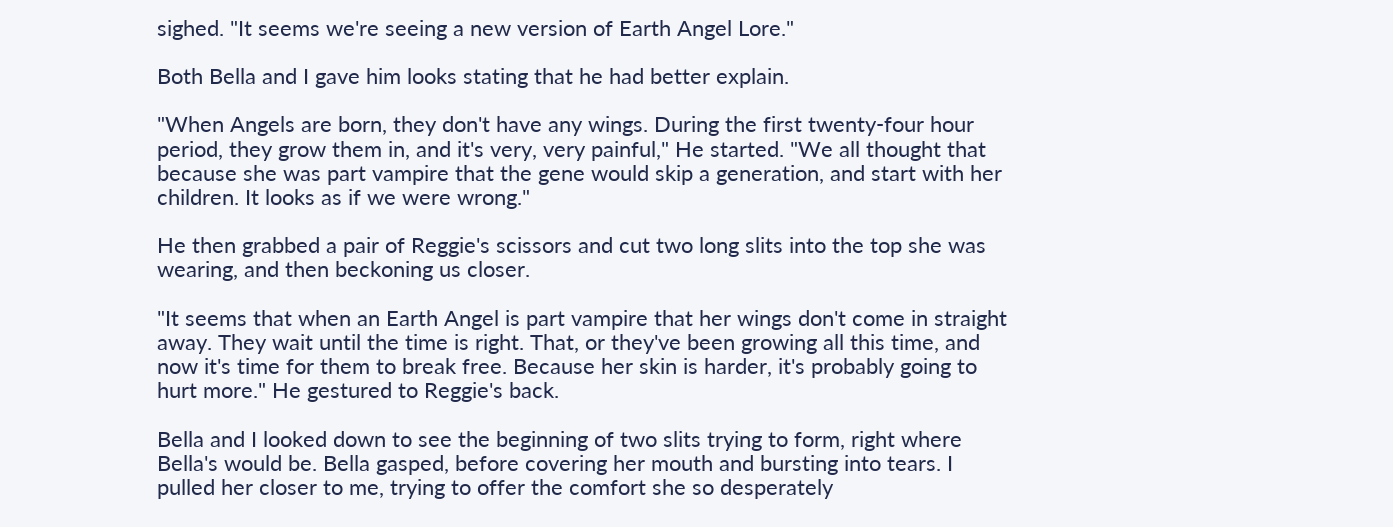sighed. "It seems we're seeing a new version of Earth Angel Lore."

Both Bella and I gave him looks stating that he had better explain.

"When Angels are born, they don't have any wings. During the first twenty-four hour period, they grow them in, and it's very, very painful," He started. "We all thought that because she was part vampire that the gene would skip a generation, and start with her children. It looks as if we were wrong."

He then grabbed a pair of Reggie's scissors and cut two long slits into the top she was wearing, and then beckoning us closer.

"It seems that when an Earth Angel is part vampire that her wings don't come in straight away. They wait until the time is right. That, or they've been growing all this time, and now it's time for them to break free. Because her skin is harder, it's probably going to hurt more." He gestured to Reggie's back.

Bella and I looked down to see the beginning of two slits trying to form, right where Bella's would be. Bella gasped, before covering her mouth and bursting into tears. I pulled her closer to me, trying to offer the comfort she so desperately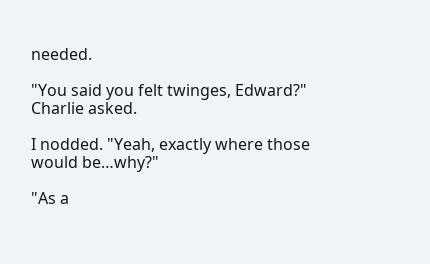needed.

"You said you felt twinges, Edward?" Charlie asked.

I nodded. "Yeah, exactly where those would be…why?"

"As a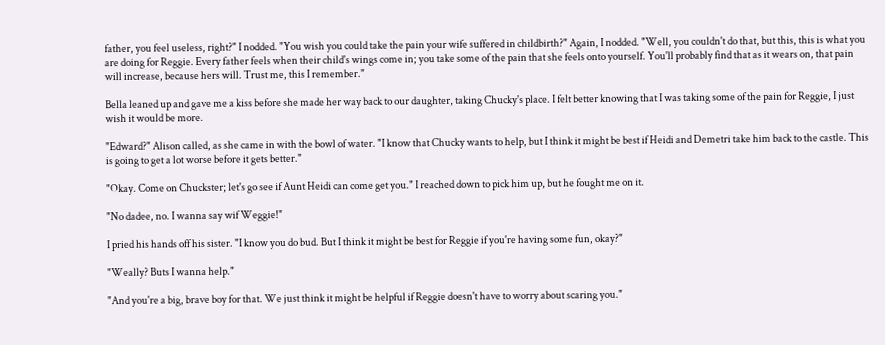father, you feel useless, right?" I nodded. "You wish you could take the pain your wife suffered in childbirth?" Again, I nodded. "Well, you couldn't do that, but this, this is what you are doing for Reggie. Every father feels when their child's wings come in; you take some of the pain that she feels onto yourself. You'll probably find that as it wears on, that pain will increase, because hers will. Trust me, this I remember."

Bella leaned up and gave me a kiss before she made her way back to our daughter, taking Chucky's place. I felt better knowing that I was taking some of the pain for Reggie, I just wish it would be more.

"Edward?" Alison called, as she came in with the bowl of water. "I know that Chucky wants to help, but I think it might be best if Heidi and Demetri take him back to the castle. This is going to get a lot worse before it gets better."

"Okay. Come on Chuckster; let's go see if Aunt Heidi can come get you." I reached down to pick him up, but he fought me on it.

"No dadee, no. I wanna say wif Weggie!"

I pried his hands off his sister. "I know you do bud. But I think it might be best for Reggie if you're having some fun, okay?"

"Weally? Buts I wanna help."

"And you're a big, brave boy for that. We just think it might be helpful if Reggie doesn't have to worry about scaring you."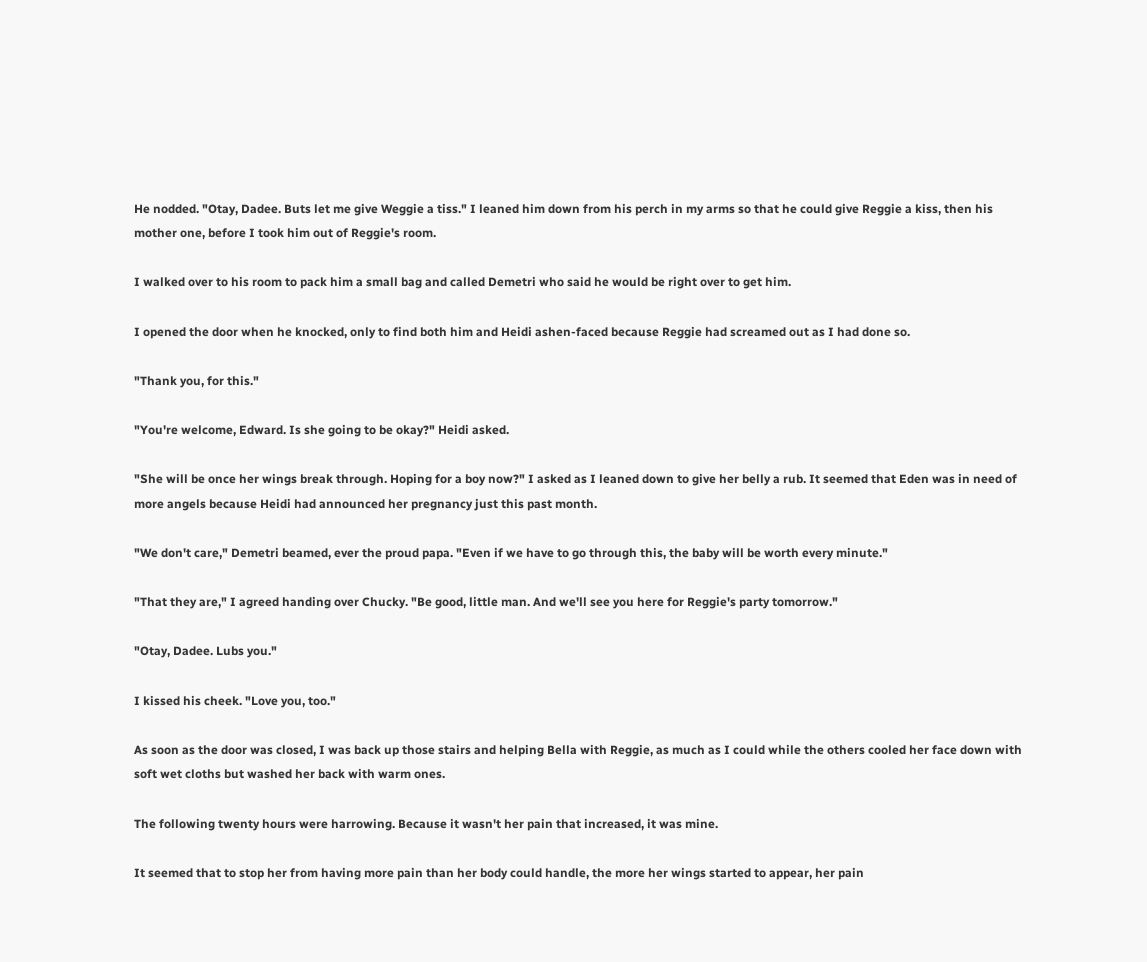He nodded. "Otay, Dadee. Buts let me give Weggie a tiss." I leaned him down from his perch in my arms so that he could give Reggie a kiss, then his mother one, before I took him out of Reggie's room.

I walked over to his room to pack him a small bag and called Demetri who said he would be right over to get him.

I opened the door when he knocked, only to find both him and Heidi ashen-faced because Reggie had screamed out as I had done so.

"Thank you, for this."

"You're welcome, Edward. Is she going to be okay?" Heidi asked.

"She will be once her wings break through. Hoping for a boy now?" I asked as I leaned down to give her belly a rub. It seemed that Eden was in need of more angels because Heidi had announced her pregnancy just this past month.

"We don't care," Demetri beamed, ever the proud papa. "Even if we have to go through this, the baby will be worth every minute."

"That they are," I agreed handing over Chucky. "Be good, little man. And we'll see you here for Reggie's party tomorrow."

"Otay, Dadee. Lubs you."

I kissed his cheek. "Love you, too."

As soon as the door was closed, I was back up those stairs and helping Bella with Reggie, as much as I could while the others cooled her face down with soft wet cloths but washed her back with warm ones.

The following twenty hours were harrowing. Because it wasn't her pain that increased, it was mine.

It seemed that to stop her from having more pain than her body could handle, the more her wings started to appear, her pain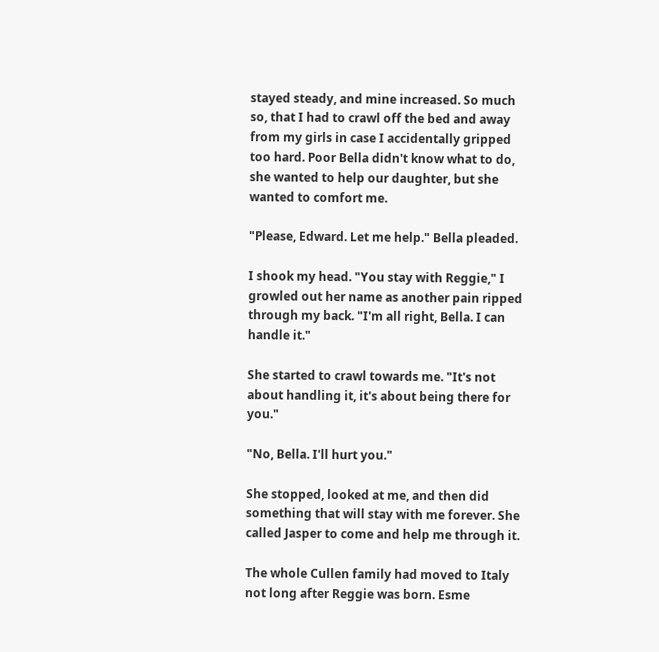stayed steady, and mine increased. So much so, that I had to crawl off the bed and away from my girls in case I accidentally gripped too hard. Poor Bella didn't know what to do, she wanted to help our daughter, but she wanted to comfort me.

"Please, Edward. Let me help." Bella pleaded.

I shook my head. "You stay with Reggie," I growled out her name as another pain ripped through my back. "I'm all right, Bella. I can handle it."

She started to crawl towards me. "It's not about handling it, it's about being there for you."

"No, Bella. I'll hurt you."

She stopped, looked at me, and then did something that will stay with me forever. She called Jasper to come and help me through it.

The whole Cullen family had moved to Italy not long after Reggie was born. Esme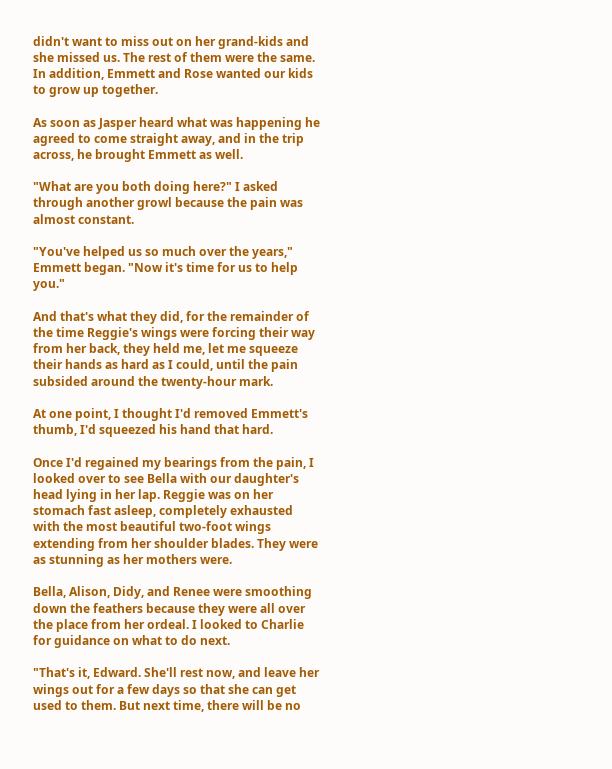didn't want to miss out on her grand-kids and she missed us. The rest of them were the same. In addition, Emmett and Rose wanted our kids to grow up together.

As soon as Jasper heard what was happening he agreed to come straight away, and in the trip across, he brought Emmett as well.

"What are you both doing here?" I asked through another growl because the pain was almost constant.

"You've helped us so much over the years," Emmett began. "Now it's time for us to help you."

And that's what they did, for the remainder of the time Reggie's wings were forcing their way from her back, they held me, let me squeeze their hands as hard as I could, until the pain subsided around the twenty-hour mark.

At one point, I thought I'd removed Emmett's thumb, I'd squeezed his hand that hard.

Once I'd regained my bearings from the pain, I looked over to see Bella with our daughter's head lying in her lap. Reggie was on her stomach fast asleep, completely exhausted with the most beautiful two-foot wings extending from her shoulder blades. They were as stunning as her mothers were.

Bella, Alison, Didy, and Renee were smoothing down the feathers because they were all over the place from her ordeal. I looked to Charlie for guidance on what to do next.

"That's it, Edward. She'll rest now, and leave her wings out for a few days so that she can get used to them. But next time, there will be no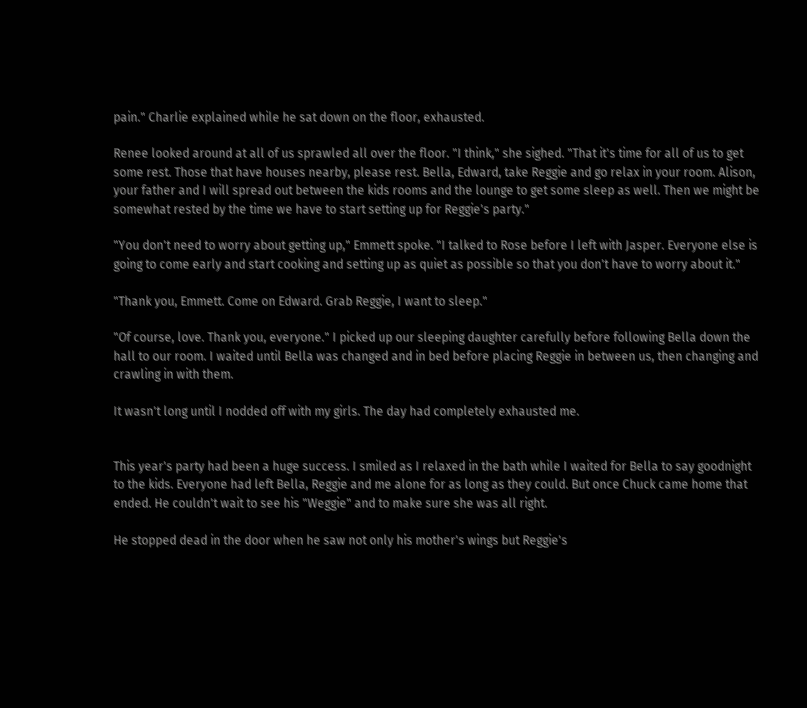pain." Charlie explained while he sat down on the floor, exhausted.

Renee looked around at all of us sprawled all over the floor. "I think," she sighed. "That it's time for all of us to get some rest. Those that have houses nearby, please rest. Bella, Edward, take Reggie and go relax in your room. Alison, your father and I will spread out between the kids rooms and the lounge to get some sleep as well. Then we might be somewhat rested by the time we have to start setting up for Reggie's party."

"You don't need to worry about getting up," Emmett spoke. "I talked to Rose before I left with Jasper. Everyone else is going to come early and start cooking and setting up as quiet as possible so that you don't have to worry about it."

"Thank you, Emmett. Come on Edward. Grab Reggie, I want to sleep."

"Of course, love. Thank you, everyone." I picked up our sleeping daughter carefully before following Bella down the hall to our room. I waited until Bella was changed and in bed before placing Reggie in between us, then changing and crawling in with them.

It wasn't long until I nodded off with my girls. The day had completely exhausted me.


This year's party had been a huge success. I smiled as I relaxed in the bath while I waited for Bella to say goodnight to the kids. Everyone had left Bella, Reggie and me alone for as long as they could. But once Chuck came home that ended. He couldn't wait to see his "Weggie" and to make sure she was all right.

He stopped dead in the door when he saw not only his mother's wings but Reggie's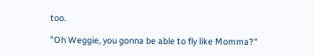too.

"Oh Weggie, you gonna be able to fly like Momma?"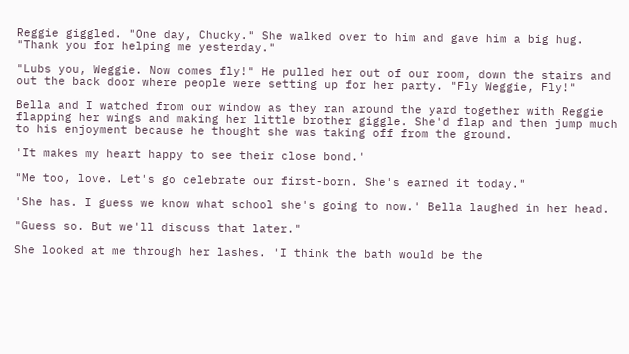Reggie giggled. "One day, Chucky." She walked over to him and gave him a big hug. "Thank you for helping me yesterday."

"Lubs you, Weggie. Now comes fly!" He pulled her out of our room, down the stairs and out the back door where people were setting up for her party. "Fly Weggie, Fly!"

Bella and I watched from our window as they ran around the yard together with Reggie flapping her wings and making her little brother giggle. She'd flap and then jump much to his enjoyment because he thought she was taking off from the ground.

'It makes my heart happy to see their close bond.'

"Me too, love. Let's go celebrate our first-born. She's earned it today."

'She has. I guess we know what school she's going to now.' Bella laughed in her head.

"Guess so. But we'll discuss that later."

She looked at me through her lashes. 'I think the bath would be the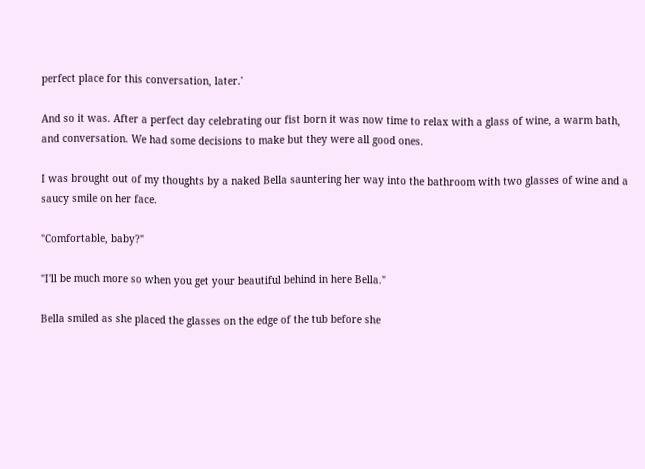perfect place for this conversation, later.'

And so it was. After a perfect day celebrating our fist born it was now time to relax with a glass of wine, a warm bath, and conversation. We had some decisions to make but they were all good ones.

I was brought out of my thoughts by a naked Bella sauntering her way into the bathroom with two glasses of wine and a saucy smile on her face.

"Comfortable, baby?"

"I'll be much more so when you get your beautiful behind in here Bella."

Bella smiled as she placed the glasses on the edge of the tub before she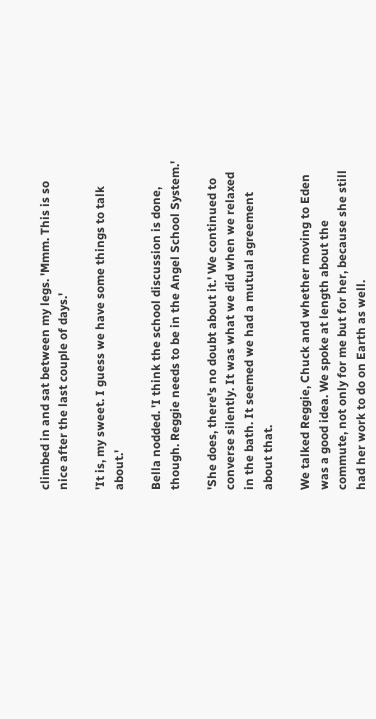climbed in and sat between my legs. 'Mmm. This is so nice after the last couple of days.'

'It is, my sweet. I guess we have some things to talk about.'

Bella nodded. 'I think the school discussion is done, though. Reggie needs to be in the Angel School System.'

'She does, there's no doubt about it.' We continued to converse silently. It was what we did when we relaxed in the bath. It seemed we had a mutual agreement about that.

We talked Reggie, Chuck and whether moving to Eden was a good idea. We spoke at length about the commute, not only for me but for her, because she still had her work to do on Earth as well.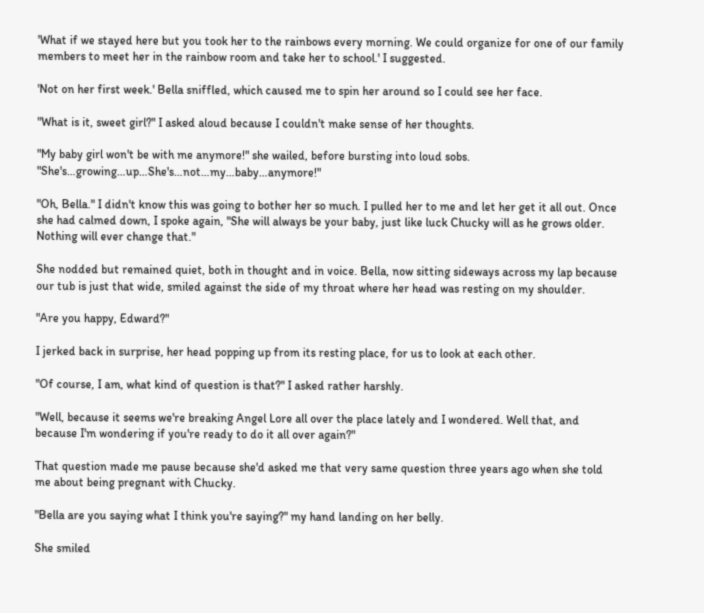'What if we stayed here but you took her to the rainbows every morning. We could organize for one of our family members to meet her in the rainbow room and take her to school.' I suggested.

'Not on her first week.' Bella sniffled, which caused me to spin her around so I could see her face.

"What is it, sweet girl?" I asked aloud because I couldn't make sense of her thoughts.

"My baby girl won't be with me anymore!" she wailed, before bursting into loud sobs. "She's…growing…up…She's…not…my…baby…anymore!"

"Oh, Bella." I didn't know this was going to bother her so much. I pulled her to me and let her get it all out. Once she had calmed down, I spoke again, "She will always be your baby, just like luck Chucky will as he grows older. Nothing will ever change that."

She nodded but remained quiet, both in thought and in voice. Bella, now sitting sideways across my lap because our tub is just that wide, smiled against the side of my throat where her head was resting on my shoulder.

"Are you happy, Edward?"

I jerked back in surprise, her head popping up from its resting place, for us to look at each other.

"Of course, I am, what kind of question is that?" I asked rather harshly.

"Well, because it seems we're breaking Angel Lore all over the place lately and I wondered. Well that, and because I'm wondering if you're ready to do it all over again?"

That question made me pause because she'd asked me that very same question three years ago when she told me about being pregnant with Chucky.

"Bella are you saying what I think you're saying?" my hand landing on her belly.

She smiled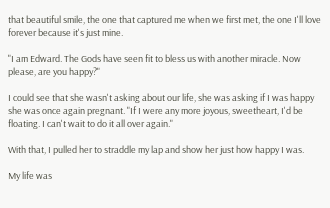that beautiful smile, the one that captured me when we first met, the one I'll love forever because it's just mine.

"I am Edward. The Gods have seen fit to bless us with another miracle. Now please, are you happy?"

I could see that she wasn't asking about our life, she was asking if I was happy she was once again pregnant. "If I were any more joyous, sweetheart, I'd be floating. I can't wait to do it all over again."

With that, I pulled her to straddle my lap and show her just how happy I was.

My life was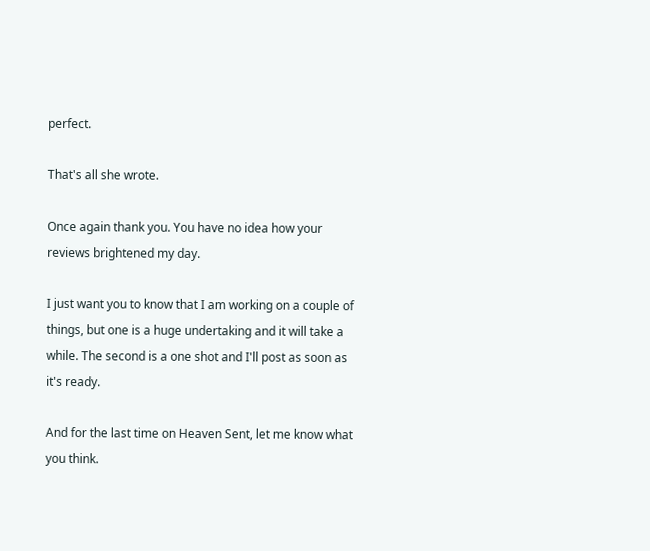perfect.

That's all she wrote.

Once again thank you. You have no idea how your reviews brightened my day.

I just want you to know that I am working on a couple of things, but one is a huge undertaking and it will take a while. The second is a one shot and I'll post as soon as it's ready.

And for the last time on Heaven Sent, let me know what you think.